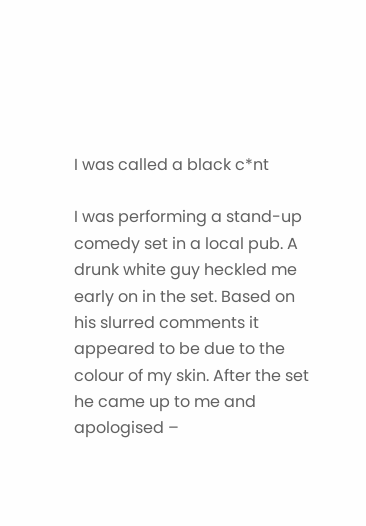I was called a black c*nt

I was performing a stand-up comedy set in a local pub. A drunk white guy heckled me early on in the set. Based on his slurred comments it appeared to be due to the colour of my skin. After the set he came up to me and apologised –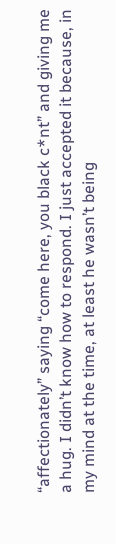“affectionately” saying “come here, you black c*nt” and giving me a hug. I didn’t know how to respond. I just accepted it because, in my mind at the time, at least he wasn’t being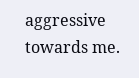aggressive towards me.